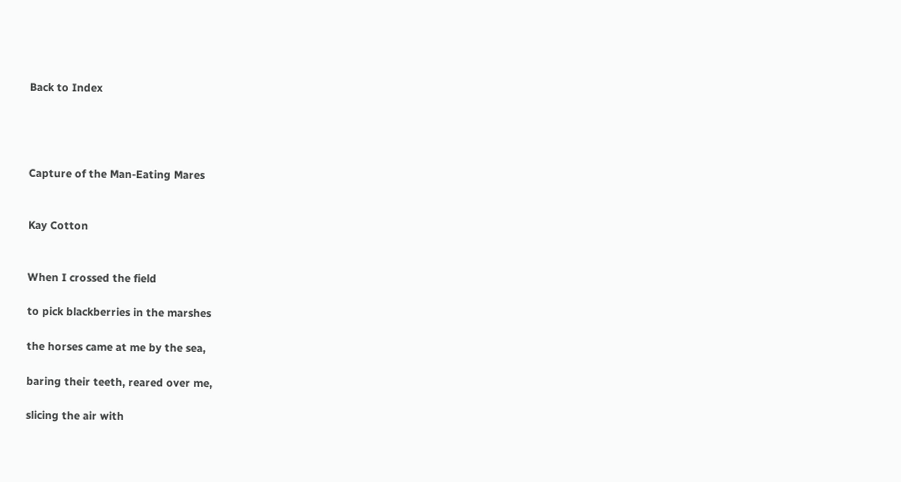Back to Index




Capture of the Man-Eating Mares


Kay Cotton


When I crossed the field

to pick blackberries in the marshes

the horses came at me by the sea,

baring their teeth, reared over me,

slicing the air with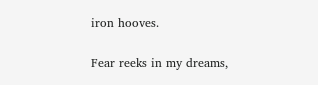iron hooves.

Fear reeks in my dreams,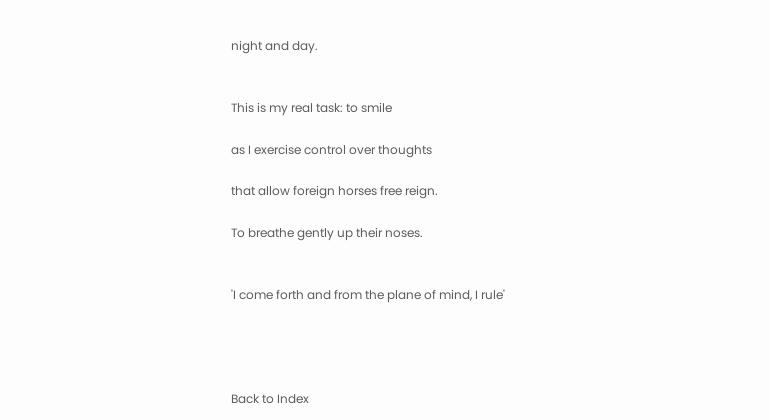night and day.


This is my real task: to smile

as I exercise control over thoughts

that allow foreign horses free reign.

To breathe gently up their noses.


'I come forth and from the plane of mind, I rule'




Back to Index